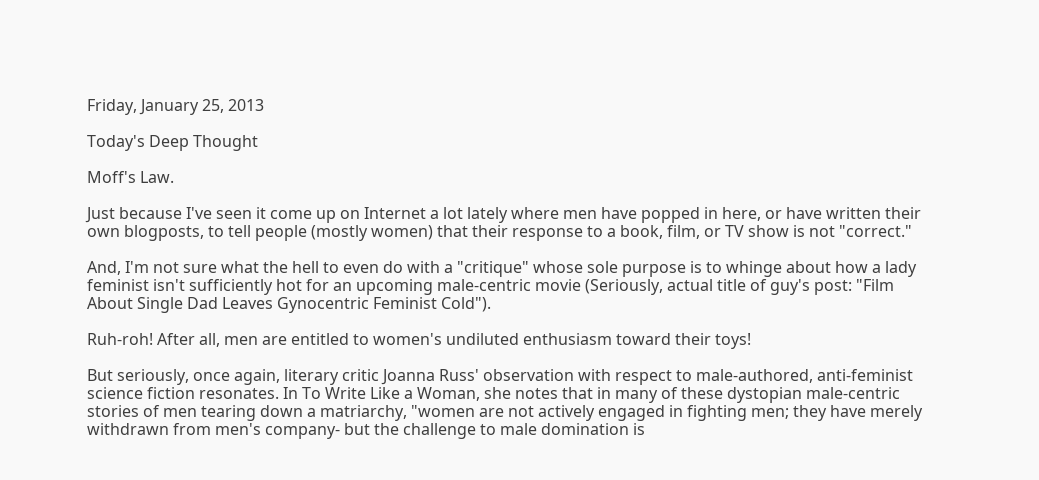Friday, January 25, 2013

Today's Deep Thought

Moff's Law.

Just because I've seen it come up on Internet a lot lately where men have popped in here, or have written their own blogposts, to tell people (mostly women) that their response to a book, film, or TV show is not "correct."

And, I'm not sure what the hell to even do with a "critique" whose sole purpose is to whinge about how a lady feminist isn't sufficiently hot for an upcoming male-centric movie (Seriously, actual title of guy's post: "Film About Single Dad Leaves Gynocentric Feminist Cold").

Ruh-roh! After all, men are entitled to women's undiluted enthusiasm toward their toys!

But seriously, once again, literary critic Joanna Russ' observation with respect to male-authored, anti-feminist science fiction resonates. In To Write Like a Woman, she notes that in many of these dystopian male-centric stories of men tearing down a matriarchy, "women are not actively engaged in fighting men; they have merely withdrawn from men's company- but the challenge to male domination is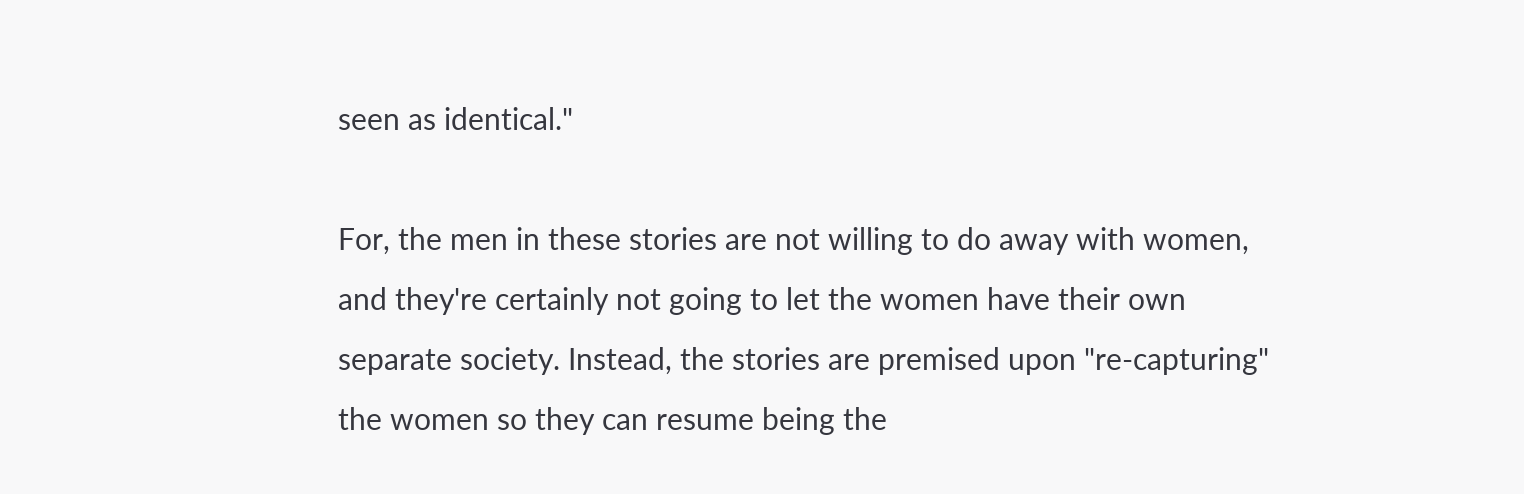seen as identical."

For, the men in these stories are not willing to do away with women, and they're certainly not going to let the women have their own separate society. Instead, the stories are premised upon "re-capturing" the women so they can resume being the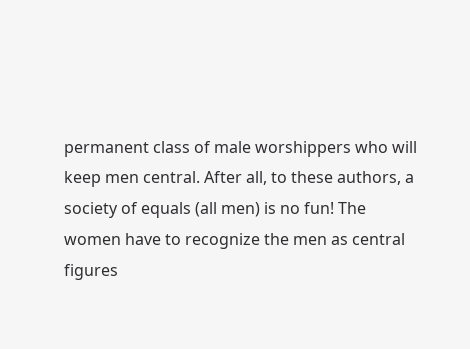permanent class of male worshippers who will keep men central. After all, to these authors, a society of equals (all men) is no fun! The women have to recognize the men as central figures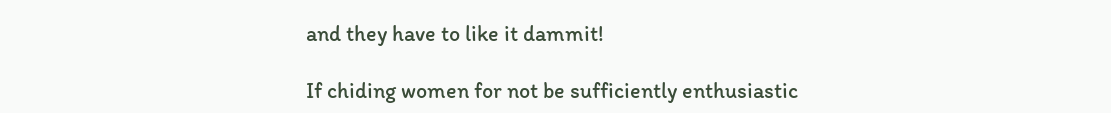and they have to like it dammit!

If chiding women for not be sufficiently enthusiastic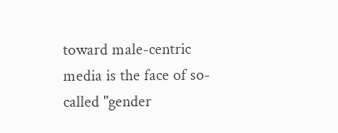toward male-centric media is the face of so-called "gender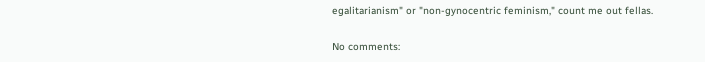egalitarianism" or "non-gynocentric feminism," count me out fellas.

No comments: